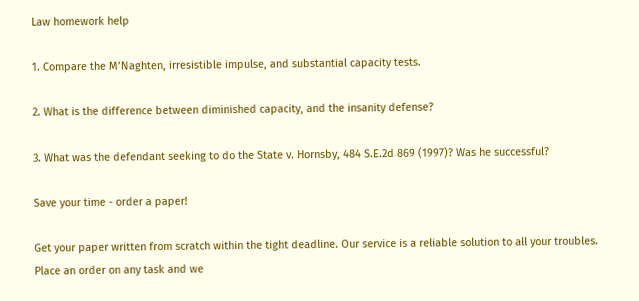Law homework help

1. Compare the M’Naghten, irresistible impulse, and substantial capacity tests.

2. What is the difference between diminished capacity, and the insanity defense?

3. What was the defendant seeking to do the State v. Hornsby, 484 S.E.2d 869 (1997)? Was he successful?

Save your time - order a paper!

Get your paper written from scratch within the tight deadline. Our service is a reliable solution to all your troubles. Place an order on any task and we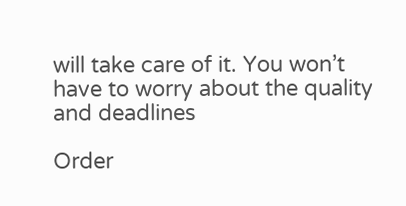will take care of it. You won’t have to worry about the quality and deadlines

Order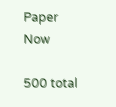Paper Now

500 total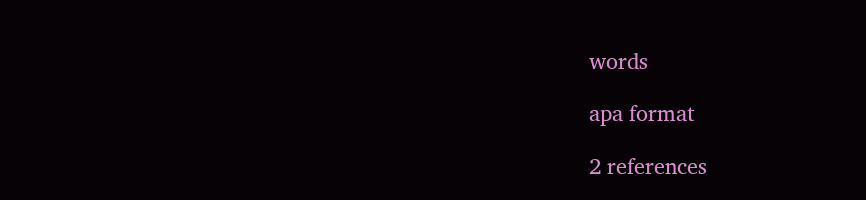words

apa format

2 references